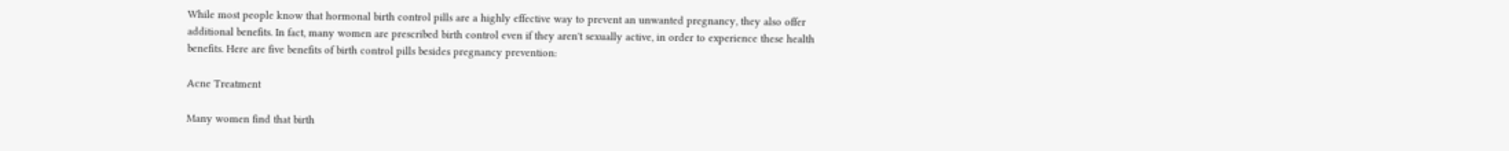While most people know that hormonal birth control pills are a highly effective way to prevent an unwanted pregnancy, they also offer additional benefits. In fact, many women are prescribed birth control even if they aren't sexually active, in order to experience these health benefits. Here are five benefits of birth control pills besides pregnancy prevention:

Acne Treatment

Many women find that birth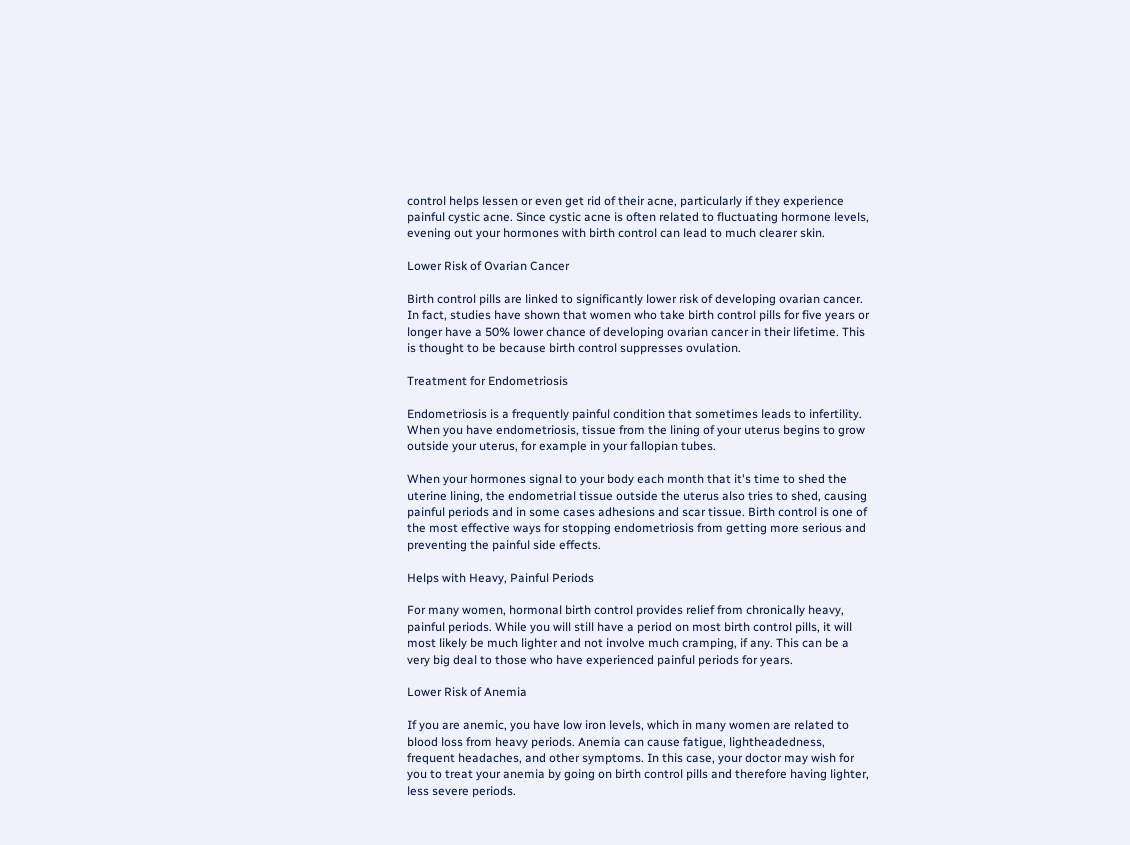control helps lessen or even get rid of their acne, particularly if they experience painful cystic acne. Since cystic acne is often related to fluctuating hormone levels, evening out your hormones with birth control can lead to much clearer skin.

Lower Risk of Ovarian Cancer

Birth control pills are linked to significantly lower risk of developing ovarian cancer. In fact, studies have shown that women who take birth control pills for five years or longer have a 50% lower chance of developing ovarian cancer in their lifetime. This is thought to be because birth control suppresses ovulation.

Treatment for Endometriosis

Endometriosis is a frequently painful condition that sometimes leads to infertility. When you have endometriosis, tissue from the lining of your uterus begins to grow outside your uterus, for example in your fallopian tubes.

When your hormones signal to your body each month that it's time to shed the uterine lining, the endometrial tissue outside the uterus also tries to shed, causing painful periods and in some cases adhesions and scar tissue. Birth control is one of the most effective ways for stopping endometriosis from getting more serious and preventing the painful side effects.

Helps with Heavy, Painful Periods

For many women, hormonal birth control provides relief from chronically heavy, painful periods. While you will still have a period on most birth control pills, it will most likely be much lighter and not involve much cramping, if any. This can be a very big deal to those who have experienced painful periods for years.

Lower Risk of Anemia

If you are anemic, you have low iron levels, which in many women are related to blood loss from heavy periods. Anemia can cause fatigue, lightheadedness, frequent headaches, and other symptoms. In this case, your doctor may wish for you to treat your anemia by going on birth control pills and therefore having lighter, less severe periods.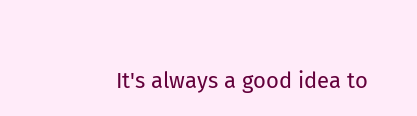It's always a good idea to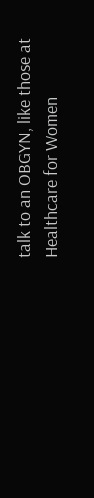talk to an OBGYN, like those at Healthcare for Women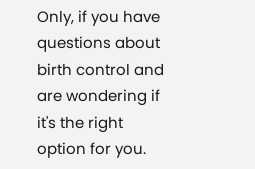Only, if you have questions about birth control and are wondering if it's the right option for you.